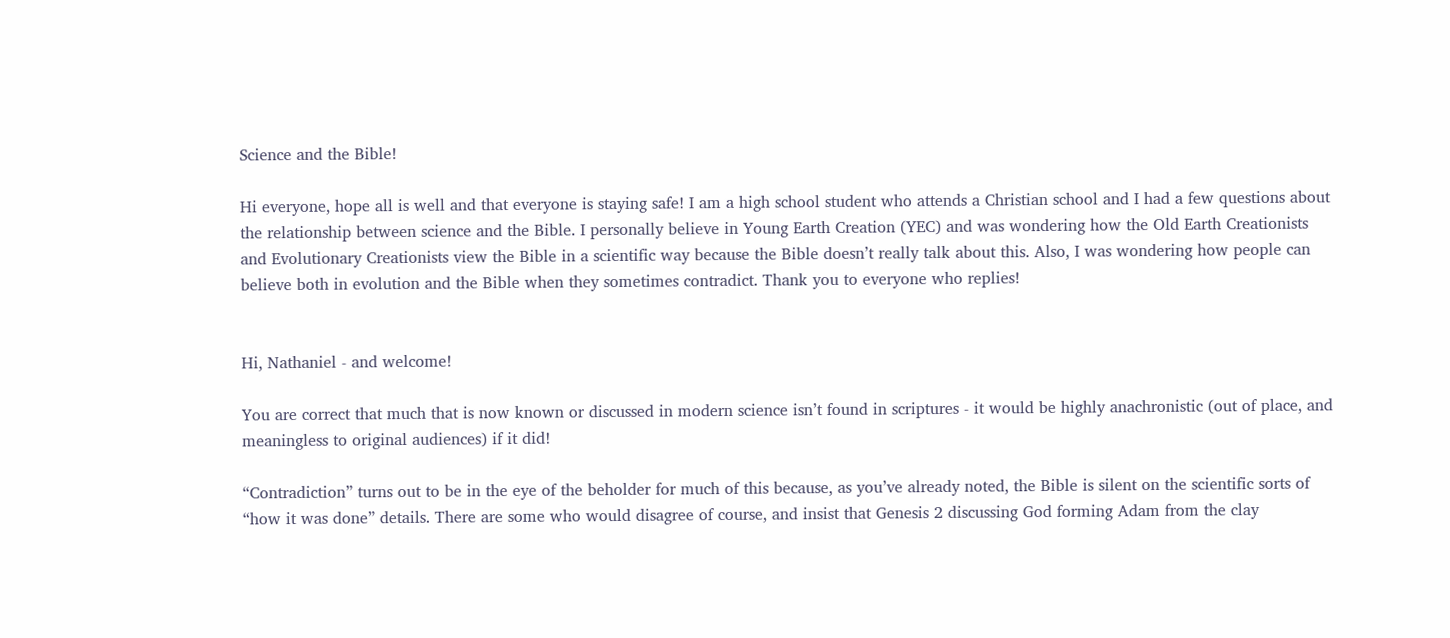Science and the Bible!

Hi everyone, hope all is well and that everyone is staying safe! I am a high school student who attends a Christian school and I had a few questions about the relationship between science and the Bible. I personally believe in Young Earth Creation (YEC) and was wondering how the Old Earth Creationists and Evolutionary Creationists view the Bible in a scientific way because the Bible doesn’t really talk about this. Also, I was wondering how people can believe both in evolution and the Bible when they sometimes contradict. Thank you to everyone who replies!


Hi, Nathaniel - and welcome!

You are correct that much that is now known or discussed in modern science isn’t found in scriptures - it would be highly anachronistic (out of place, and meaningless to original audiences) if it did!

“Contradiction” turns out to be in the eye of the beholder for much of this because, as you’ve already noted, the Bible is silent on the scientific sorts of “how it was done” details. There are some who would disagree of course, and insist that Genesis 2 discussing God forming Adam from the clay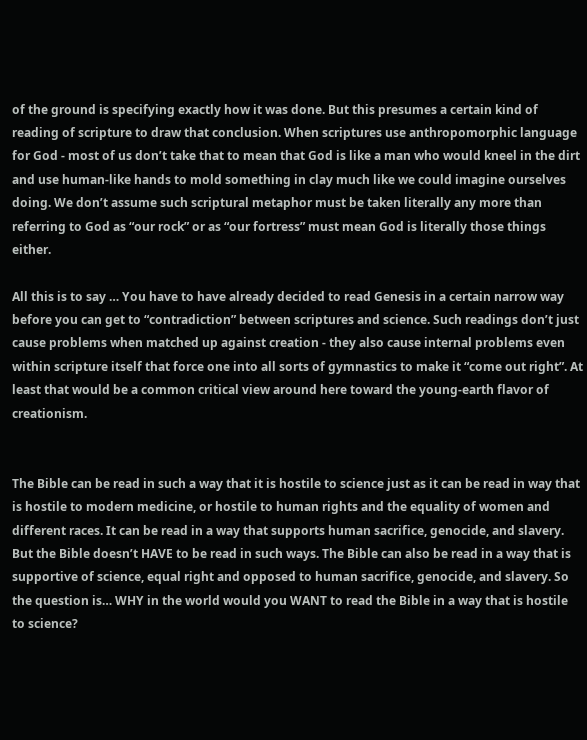of the ground is specifying exactly how it was done. But this presumes a certain kind of reading of scripture to draw that conclusion. When scriptures use anthropomorphic language for God - most of us don’t take that to mean that God is like a man who would kneel in the dirt and use human-like hands to mold something in clay much like we could imagine ourselves doing. We don’t assume such scriptural metaphor must be taken literally any more than referring to God as “our rock” or as “our fortress” must mean God is literally those things either.

All this is to say … You have to have already decided to read Genesis in a certain narrow way before you can get to “contradiction” between scriptures and science. Such readings don’t just cause problems when matched up against creation - they also cause internal problems even within scripture itself that force one into all sorts of gymnastics to make it “come out right”. At least that would be a common critical view around here toward the young-earth flavor of creationism.


The Bible can be read in such a way that it is hostile to science just as it can be read in way that is hostile to modern medicine, or hostile to human rights and the equality of women and different races. It can be read in a way that supports human sacrifice, genocide, and slavery. But the Bible doesn’t HAVE to be read in such ways. The Bible can also be read in a way that is supportive of science, equal right and opposed to human sacrifice, genocide, and slavery. So the question is… WHY in the world would you WANT to read the Bible in a way that is hostile to science?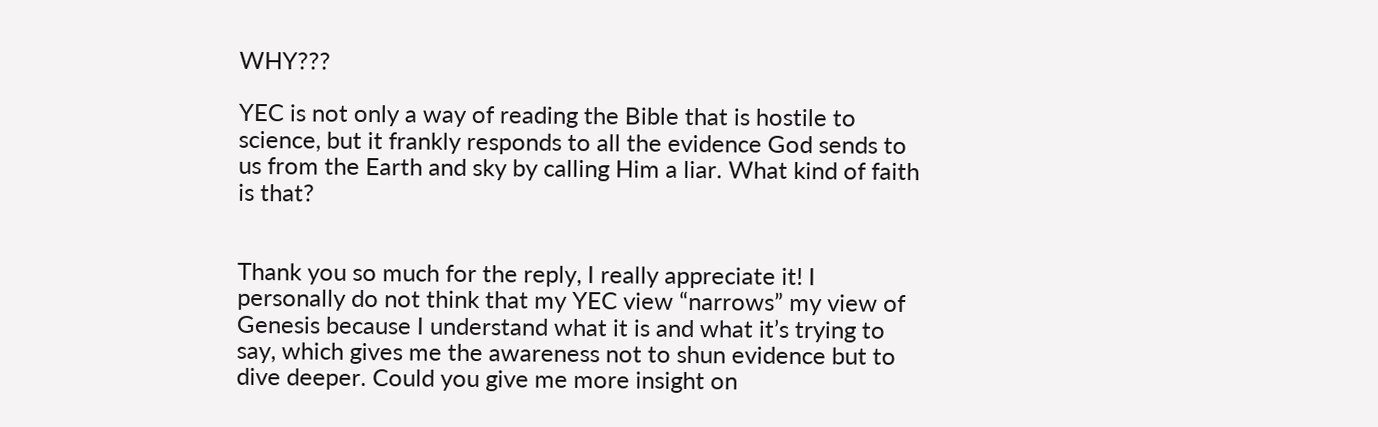WHY???

YEC is not only a way of reading the Bible that is hostile to science, but it frankly responds to all the evidence God sends to us from the Earth and sky by calling Him a liar. What kind of faith is that?


Thank you so much for the reply, I really appreciate it! I personally do not think that my YEC view “narrows” my view of Genesis because I understand what it is and what it’s trying to say, which gives me the awareness not to shun evidence but to dive deeper. Could you give me more insight on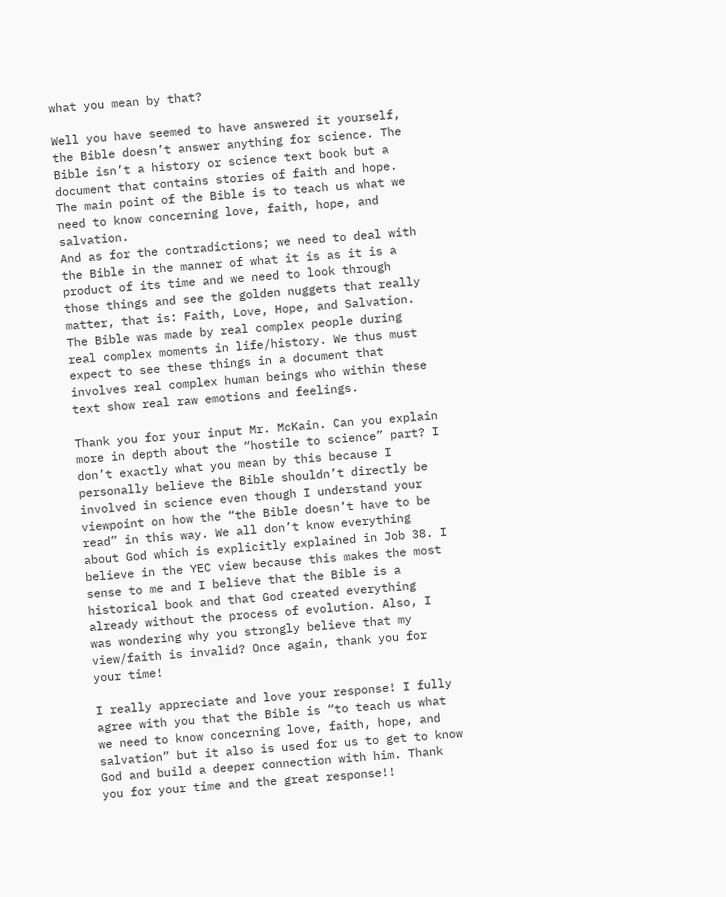what you mean by that?

Well you have seemed to have answered it yourself, the Bible doesn’t answer anything for science. The Bible isn’t a history or science text book but a document that contains stories of faith and hope. The main point of the Bible is to teach us what we need to know concerning love, faith, hope, and salvation.
And as for the contradictions; we need to deal with the Bible in the manner of what it is as it is a product of its time and we need to look through those things and see the golden nuggets that really matter, that is: Faith, Love, Hope, and Salvation. The Bible was made by real complex people during real complex moments in life/history. We thus must expect to see these things in a document that involves real complex human beings who within these text show real raw emotions and feelings.

Thank you for your input Mr. McKain. Can you explain more in depth about the “hostile to science” part? I don’t exactly what you mean by this because I personally believe the Bible shouldn’t directly be involved in science even though I understand your viewpoint on how the “the Bible doesn’t have to be read” in this way. We all don’t know everything about God which is explicitly explained in Job 38. I believe in the YEC view because this makes the most sense to me and I believe that the Bible is a historical book and that God created everything already without the process of evolution. Also, I was wondering why you strongly believe that my view/faith is invalid? Once again, thank you for your time!

I really appreciate and love your response! I fully agree with you that the Bible is “to teach us what we need to know concerning love, faith, hope, and salvation” but it also is used for us to get to know God and build a deeper connection with him. Thank you for your time and the great response!!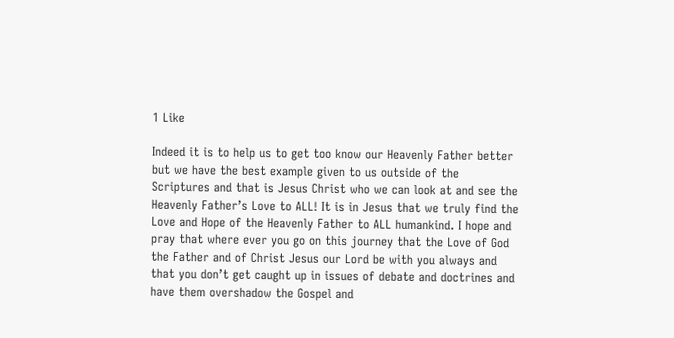1 Like

Indeed it is to help us to get too know our Heavenly Father better but we have the best example given to us outside of the Scriptures and that is Jesus Christ who we can look at and see the Heavenly Father’s Love to ALL! It is in Jesus that we truly find the Love and Hope of the Heavenly Father to ALL humankind. I hope and pray that where ever you go on this journey that the Love of God the Father and of Christ Jesus our Lord be with you always and that you don’t get caught up in issues of debate and doctrines and have them overshadow the Gospel and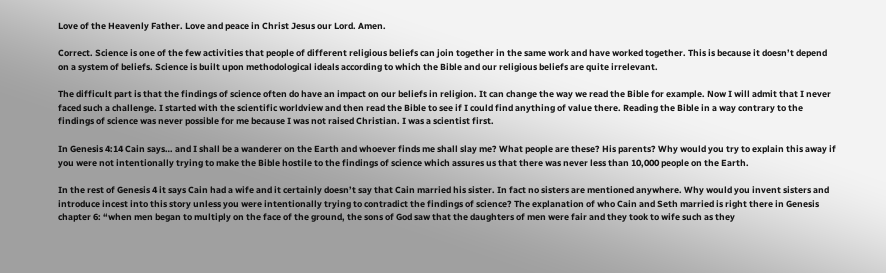Love of the Heavenly Father. Love and peace in Christ Jesus our Lord. Amen.

Correct. Science is one of the few activities that people of different religious beliefs can join together in the same work and have worked together. This is because it doesn’t depend on a system of beliefs. Science is built upon methodological ideals according to which the Bible and our religious beliefs are quite irrelevant.

The difficult part is that the findings of science often do have an impact on our beliefs in religion. It can change the way we read the Bible for example. Now I will admit that I never faced such a challenge. I started with the scientific worldview and then read the Bible to see if I could find anything of value there. Reading the Bible in a way contrary to the findings of science was never possible for me because I was not raised Christian. I was a scientist first.

In Genesis 4:14 Cain says… and I shall be a wanderer on the Earth and whoever finds me shall slay me? What people are these? His parents? Why would you try to explain this away if you were not intentionally trying to make the Bible hostile to the findings of science which assures us that there was never less than 10,000 people on the Earth.

In the rest of Genesis 4 it says Cain had a wife and it certainly doesn’t say that Cain married his sister. In fact no sisters are mentioned anywhere. Why would you invent sisters and introduce incest into this story unless you were intentionally trying to contradict the findings of science? The explanation of who Cain and Seth married is right there in Genesis chapter 6: “when men began to multiply on the face of the ground, the sons of God saw that the daughters of men were fair and they took to wife such as they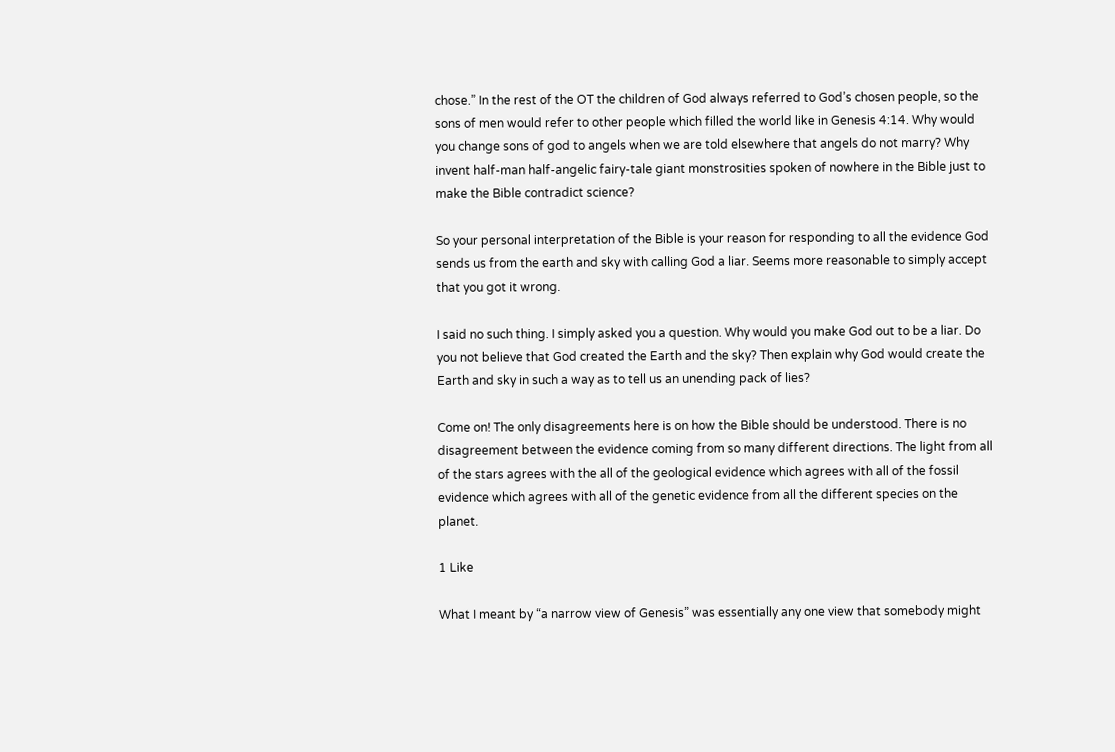chose.” In the rest of the OT the children of God always referred to God’s chosen people, so the sons of men would refer to other people which filled the world like in Genesis 4:14. Why would you change sons of god to angels when we are told elsewhere that angels do not marry? Why invent half-man half-angelic fairy-tale giant monstrosities spoken of nowhere in the Bible just to make the Bible contradict science?

So your personal interpretation of the Bible is your reason for responding to all the evidence God sends us from the earth and sky with calling God a liar. Seems more reasonable to simply accept that you got it wrong.

I said no such thing. I simply asked you a question. Why would you make God out to be a liar. Do you not believe that God created the Earth and the sky? Then explain why God would create the Earth and sky in such a way as to tell us an unending pack of lies?

Come on! The only disagreements here is on how the Bible should be understood. There is no disagreement between the evidence coming from so many different directions. The light from all of the stars agrees with the all of the geological evidence which agrees with all of the fossil evidence which agrees with all of the genetic evidence from all the different species on the planet.

1 Like

What I meant by “a narrow view of Genesis” was essentially any one view that somebody might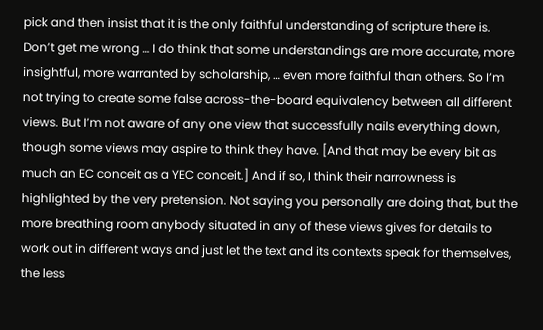pick and then insist that it is the only faithful understanding of scripture there is. Don’t get me wrong … I do think that some understandings are more accurate, more insightful, more warranted by scholarship, … even more faithful than others. So I’m not trying to create some false across-the-board equivalency between all different views. But I’m not aware of any one view that successfully nails everything down, though some views may aspire to think they have. [And that may be every bit as much an EC conceit as a YEC conceit.] And if so, I think their narrowness is highlighted by the very pretension. Not saying you personally are doing that, but the more breathing room anybody situated in any of these views gives for details to work out in different ways and just let the text and its contexts speak for themselves, the less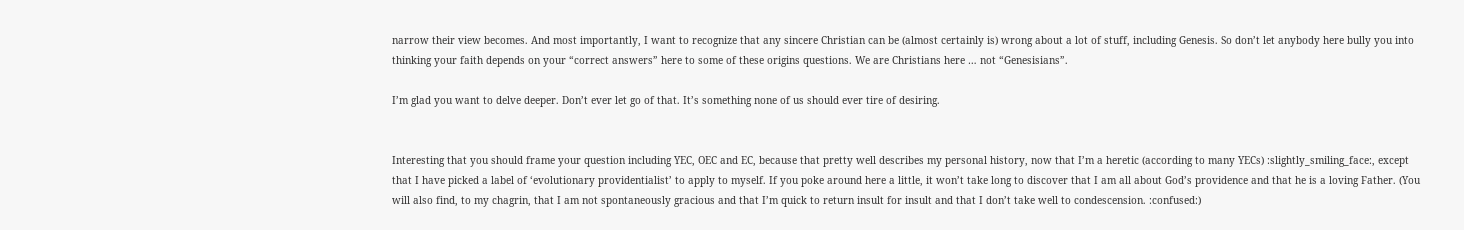narrow their view becomes. And most importantly, I want to recognize that any sincere Christian can be (almost certainly is) wrong about a lot of stuff, including Genesis. So don’t let anybody here bully you into thinking your faith depends on your “correct answers” here to some of these origins questions. We are Christians here … not “Genesisians”.

I’m glad you want to delve deeper. Don’t ever let go of that. It’s something none of us should ever tire of desiring.


Interesting that you should frame your question including YEC, OEC and EC, because that pretty well describes my personal history, now that I’m a heretic (according to many YECs) :slightly_smiling_face:, except that I have picked a label of ‘evolutionary providentialist’ to apply to myself. If you poke around here a little, it won’t take long to discover that I am all about God’s providence and that he is a loving Father. (You will also find, to my chagrin, that I am not spontaneously gracious and that I’m quick to return insult for insult and that I don’t take well to condescension. :confused:)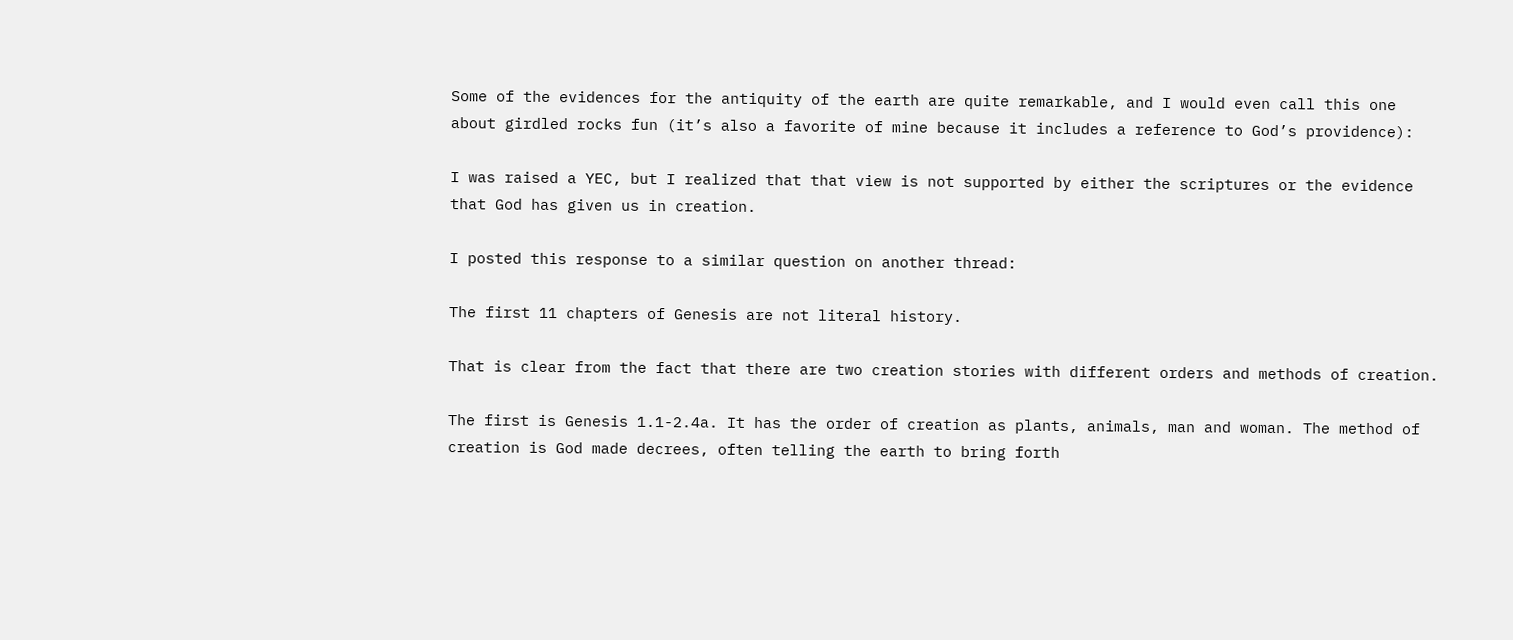Some of the evidences for the antiquity of the earth are quite remarkable, and I would even call this one about girdled rocks fun (it’s also a favorite of mine because it includes a reference to God’s providence):

I was raised a YEC, but I realized that that view is not supported by either the scriptures or the evidence that God has given us in creation.

I posted this response to a similar question on another thread:

The first 11 chapters of Genesis are not literal history.

That is clear from the fact that there are two creation stories with different orders and methods of creation.

The first is Genesis 1.1-2.4a. It has the order of creation as plants, animals, man and woman. The method of creation is God made decrees, often telling the earth to bring forth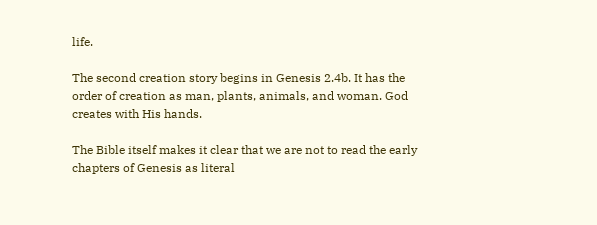life.

The second creation story begins in Genesis 2.4b. It has the order of creation as man, plants, animals, and woman. God creates with His hands.

The Bible itself makes it clear that we are not to read the early chapters of Genesis as literal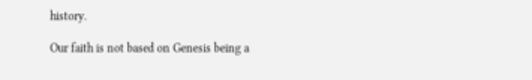history.

Our faith is not based on Genesis being a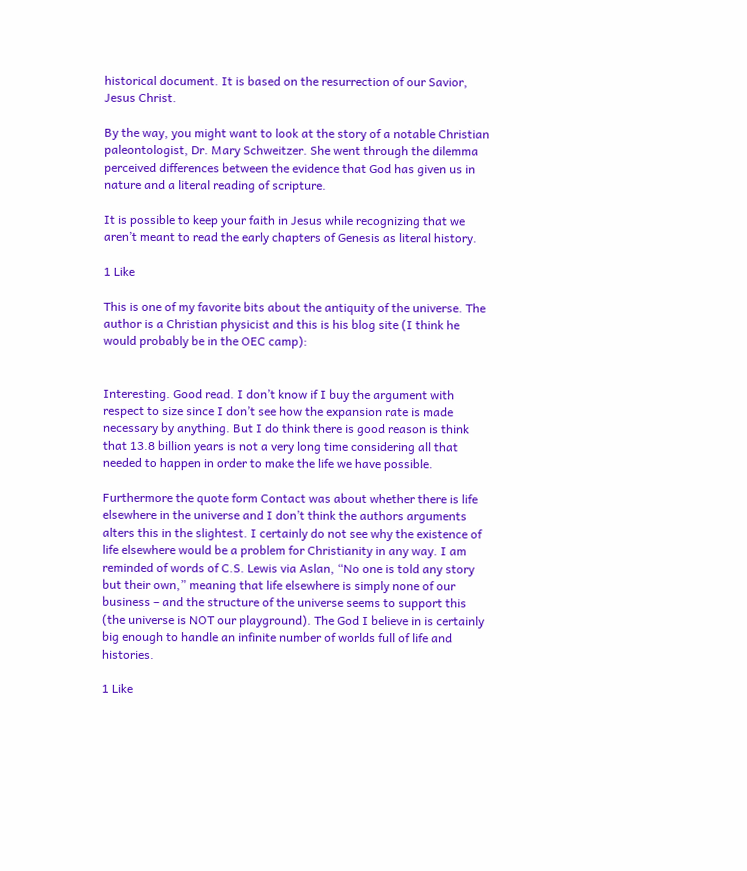historical document. It is based on the resurrection of our Savior, Jesus Christ.

By the way, you might want to look at the story of a notable Christian paleontologist, Dr. Mary Schweitzer. She went through the dilemma perceived differences between the evidence that God has given us in nature and a literal reading of scripture.

It is possible to keep your faith in Jesus while recognizing that we aren’t meant to read the early chapters of Genesis as literal history.

1 Like

This is one of my favorite bits about the antiquity of the universe. The author is a Christian physicist and this is his blog site (I think he would probably be in the OEC camp):


Interesting. Good read. I don’t know if I buy the argument with respect to size since I don’t see how the expansion rate is made necessary by anything. But I do think there is good reason is think that 13.8 billion years is not a very long time considering all that needed to happen in order to make the life we have possible.

Furthermore the quote form Contact was about whether there is life elsewhere in the universe and I don’t think the authors arguments alters this in the slightest. I certainly do not see why the existence of life elsewhere would be a problem for Christianity in any way. I am reminded of words of C.S. Lewis via Aslan, “No one is told any story but their own,” meaning that life elsewhere is simply none of our business – and the structure of the universe seems to support this (the universe is NOT our playground). The God I believe in is certainly big enough to handle an infinite number of worlds full of life and histories.

1 Like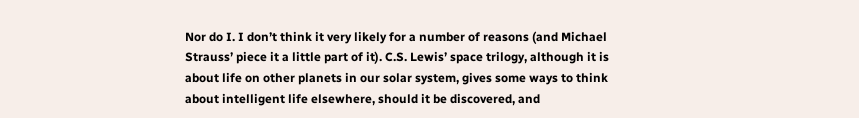Nor do I. I don’t think it very likely for a number of reasons (and Michael Strauss’ piece it a little part of it). C.S. Lewis’ space trilogy, although it is about life on other planets in our solar system, gives some ways to think about intelligent life elsewhere, should it be discovered, and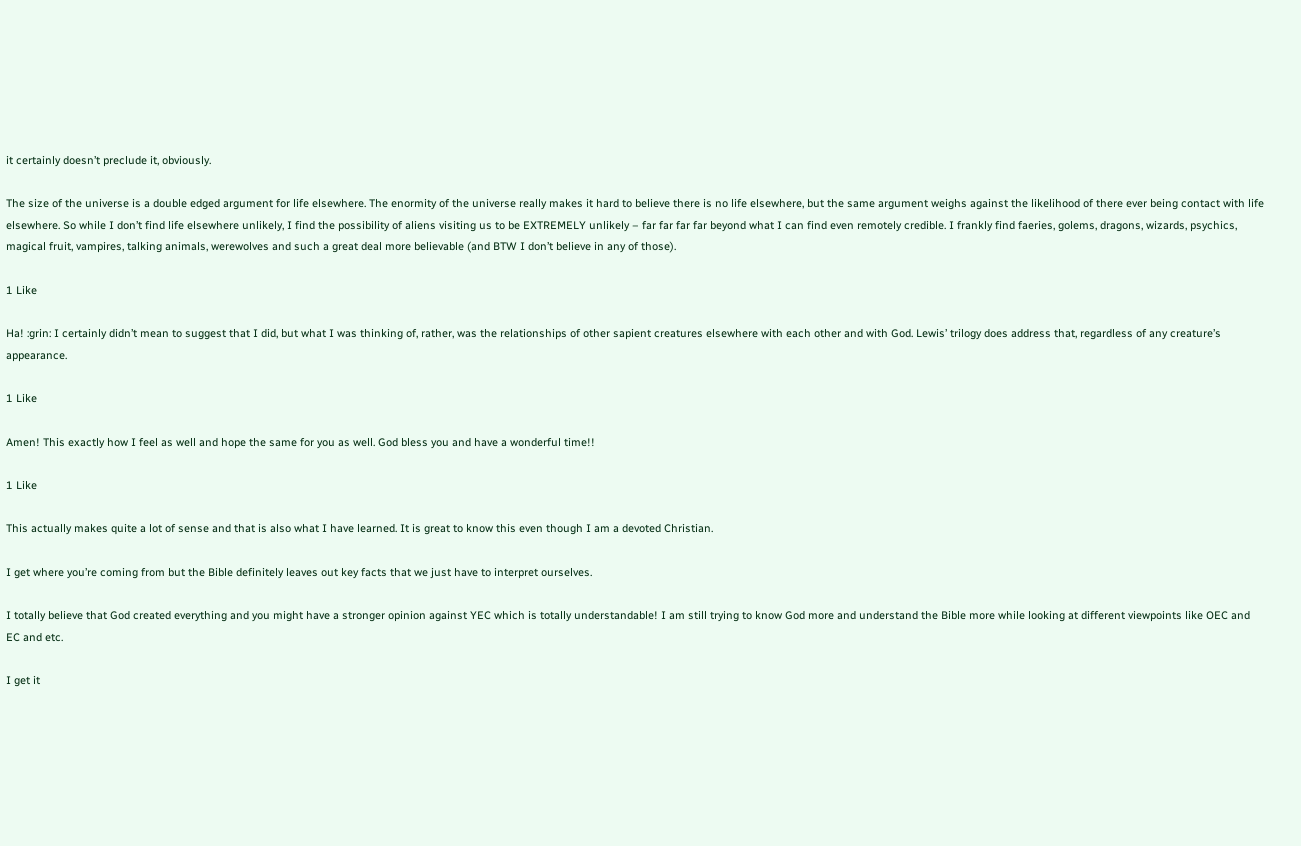it certainly doesn’t preclude it, obviously.

The size of the universe is a double edged argument for life elsewhere. The enormity of the universe really makes it hard to believe there is no life elsewhere, but the same argument weighs against the likelihood of there ever being contact with life elsewhere. So while I don’t find life elsewhere unlikely, I find the possibility of aliens visiting us to be EXTREMELY unlikely – far far far far beyond what I can find even remotely credible. I frankly find faeries, golems, dragons, wizards, psychics, magical fruit, vampires, talking animals, werewolves and such a great deal more believable (and BTW I don’t believe in any of those).

1 Like

Ha! :grin: I certainly didn’t mean to suggest that I did, but what I was thinking of, rather, was the relationships of other sapient creatures elsewhere with each other and with God. Lewis’ trilogy does address that, regardless of any creature’s appearance.

1 Like

Amen! This exactly how I feel as well and hope the same for you as well. God bless you and have a wonderful time!!

1 Like

This actually makes quite a lot of sense and that is also what I have learned. It is great to know this even though I am a devoted Christian.

I get where you’re coming from but the Bible definitely leaves out key facts that we just have to interpret ourselves.

I totally believe that God created everything and you might have a stronger opinion against YEC which is totally understandable! I am still trying to know God more and understand the Bible more while looking at different viewpoints like OEC and EC and etc.

I get it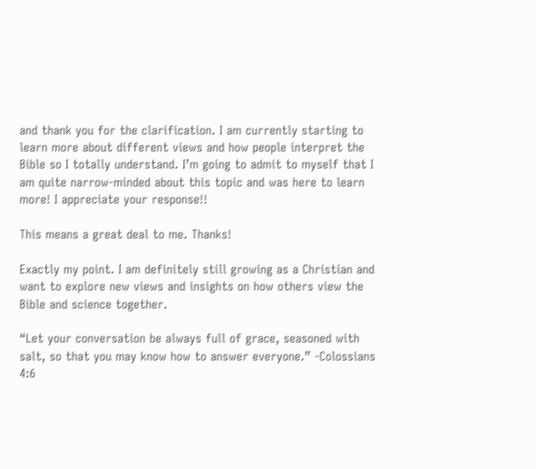and thank you for the clarification. I am currently starting to learn more about different views and how people interpret the Bible so I totally understand. I’m going to admit to myself that I am quite narrow-minded about this topic and was here to learn more! I appreciate your response!!

This means a great deal to me. Thanks!

Exactly my point. I am definitely still growing as a Christian and want to explore new views and insights on how others view the Bible and science together.

“Let your conversation be always full of grace, seasoned with salt, so that you may know how to answer everyone.” -Colossians 4:6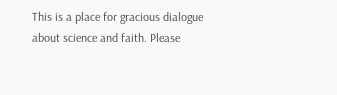This is a place for gracious dialogue about science and faith. Please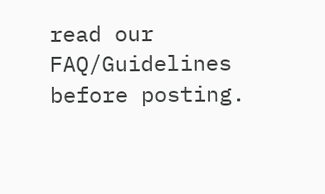read our FAQ/Guidelines before posting.